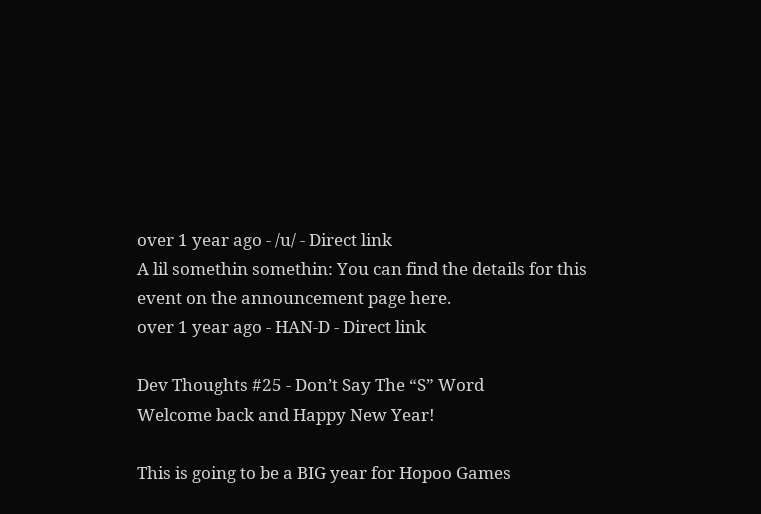over 1 year ago - /u/ - Direct link
A lil somethin somethin: You can find the details for this event on the announcement page here.
over 1 year ago - HAN-D - Direct link

Dev Thoughts #25 - Don’t Say The “S” Word
Welcome back and Happy New Year!

This is going to be a BIG year for Hopoo Games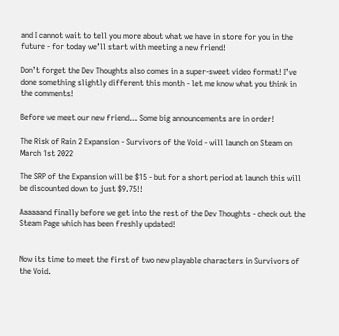and I cannot wait to tell you more about what we have in store for you in the future - for today we’ll start with meeting a new friend!

Don’t forget the Dev Thoughts also comes in a super-sweet video format! I’ve done something slightly different this month - let me know what you think in the comments!

Before we meet our new friend… Some big announcements are in order!

The Risk of Rain 2 Expansion - Survivors of the Void - will launch on Steam on March 1st 2022

The SRP of the Expansion will be $15 - but for a short period at launch this will be discounted down to just $9.75!!

Aaaaaand finally before we get into the rest of the Dev Thoughts - check out the Steam Page which has been freshly updated!


Now its time to meet the first of two new playable characters in Survivors of the Void.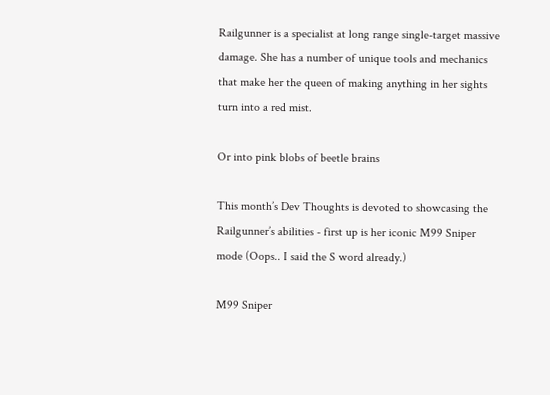Railgunner is a specialist at long range single-target massive damage. She has a number of unique tools and mechanics that make her the queen of making anything in her sights turn into a red mist.

Or into pink blobs of beetle brains

This month’s Dev Thoughts is devoted to showcasing the Railgunner’s abilities - first up is her iconic M99 Sniper mode (Oops.. I said the S word already.)

M99 Sniper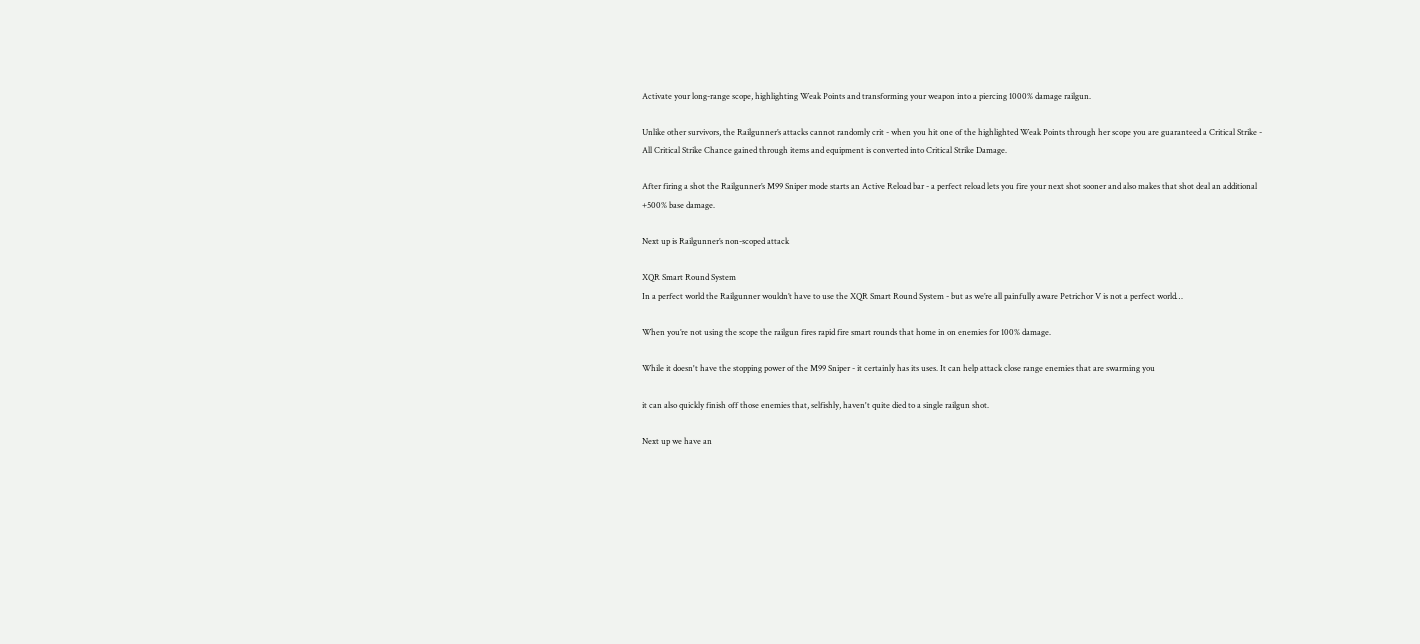Activate your long-range scope, highlighting Weak Points and transforming your weapon into a piercing 1000% damage railgun.

Unlike other survivors, the Railgunner’s attacks cannot randomly crit - when you hit one of the highlighted Weak Points through her scope you are guaranteed a Critical Strike - All Critical Strike Chance gained through items and equipment is converted into Critical Strike Damage.

After firing a shot the Railgunner’s M99 Sniper mode starts an Active Reload bar - a perfect reload lets you fire your next shot sooner and also makes that shot deal an additional +500% base damage.

Next up is Railgunner’s non-scoped attack

XQR Smart Round System
In a perfect world the Railgunner wouldn’t have to use the XQR Smart Round System - but as we’re all painfully aware Petrichor V is not a perfect world…

When you’re not using the scope the railgun fires rapid fire smart rounds that home in on enemies for 100% damage.

While it doesn't have the stopping power of the M99 Sniper - it certainly has its uses. It can help attack close range enemies that are swarming you

it can also quickly finish off those enemies that, selfishly, haven't quite died to a single railgun shot.

Next up we have an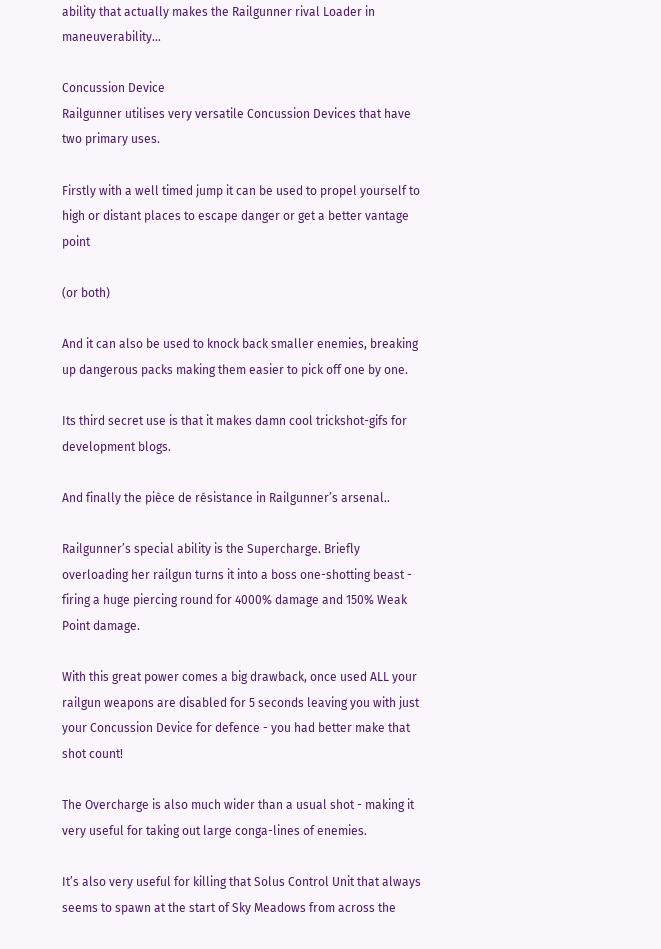ability that actually makes the Railgunner rival Loader in maneuverability…

Concussion Device
Railgunner utilises very versatile Concussion Devices that have two primary uses.

Firstly with a well timed jump it can be used to propel yourself to high or distant places to escape danger or get a better vantage point

(or both)

And it can also be used to knock back smaller enemies, breaking up dangerous packs making them easier to pick off one by one.

Its third secret use is that it makes damn cool trickshot-gifs for development blogs.

And finally the pièce de résistance in Railgunner’s arsenal..

Railgunner’s special ability is the Supercharge. Briefly overloading her railgun turns it into a boss one-shotting beast - firing a huge piercing round for 4000% damage and 150% Weak Point damage.

With this great power comes a big drawback, once used ALL your railgun weapons are disabled for 5 seconds leaving you with just your Concussion Device for defence - you had better make that shot count!

The Overcharge is also much wider than a usual shot - making it very useful for taking out large conga-lines of enemies.

It’s also very useful for killing that Solus Control Unit that always seems to spawn at the start of Sky Meadows from across the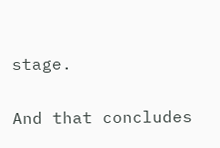stage.

And that concludes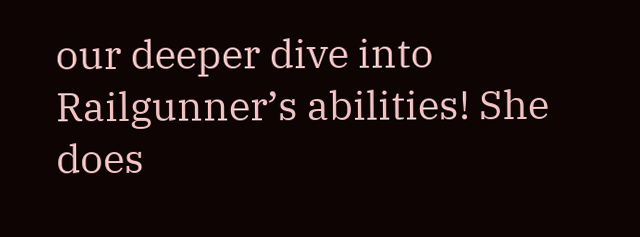our deeper dive into Railgunner’s abilities! She does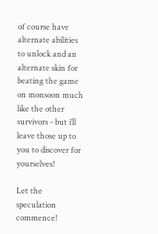of course have alternate abilities to unlock and an alternate skin for beating the game on monsoon much like the other survivors - but i’ll leave those up to you to discover for yourselves!

Let the speculation commence!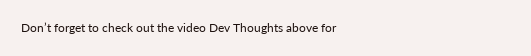Don’t forget to check out the video Dev Thoughts above for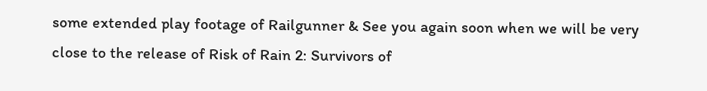some extended play footage of Railgunner & See you again soon when we will be very close to the release of Risk of Rain 2: Survivors of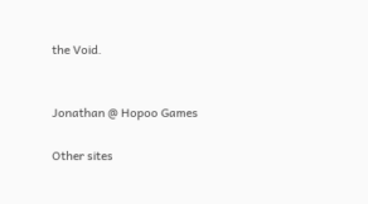the Void.


Jonathan @ Hopoo Games

Other sites